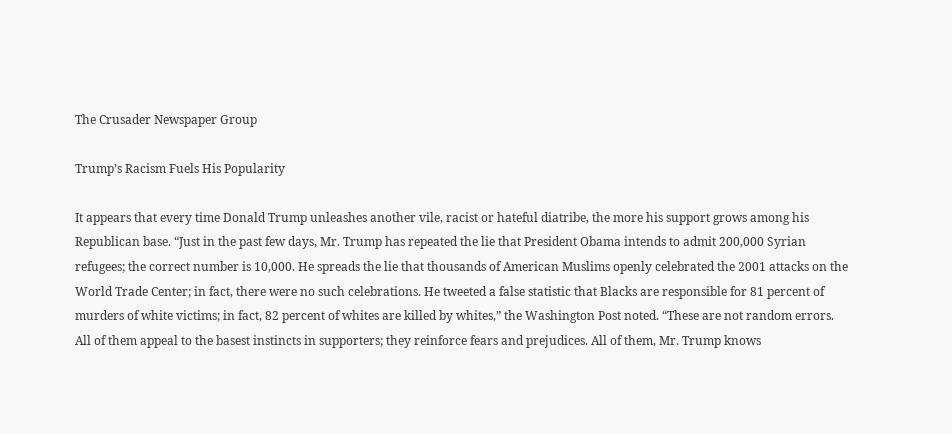The Crusader Newspaper Group

Trump’s Racism Fuels His Popularity

It appears that every time Donald Trump unleashes another vile, racist or hateful diatribe, the more his support grows among his Republican base. “Just in the past few days, Mr. Trump has repeated the lie that President Obama intends to admit 200,000 Syrian refugees; the correct number is 10,000. He spreads the lie that thousands of American Muslims openly celebrated the 2001 attacks on the World Trade Center; in fact, there were no such celebrations. He tweeted a false statistic that Blacks are responsible for 81 percent of murders of white victims; in fact, 82 percent of whites are killed by whites,” the Washington Post noted. “These are not random errors. All of them appeal to the basest instincts in supporters; they reinforce fears and prejudices. All of them, Mr. Trump knows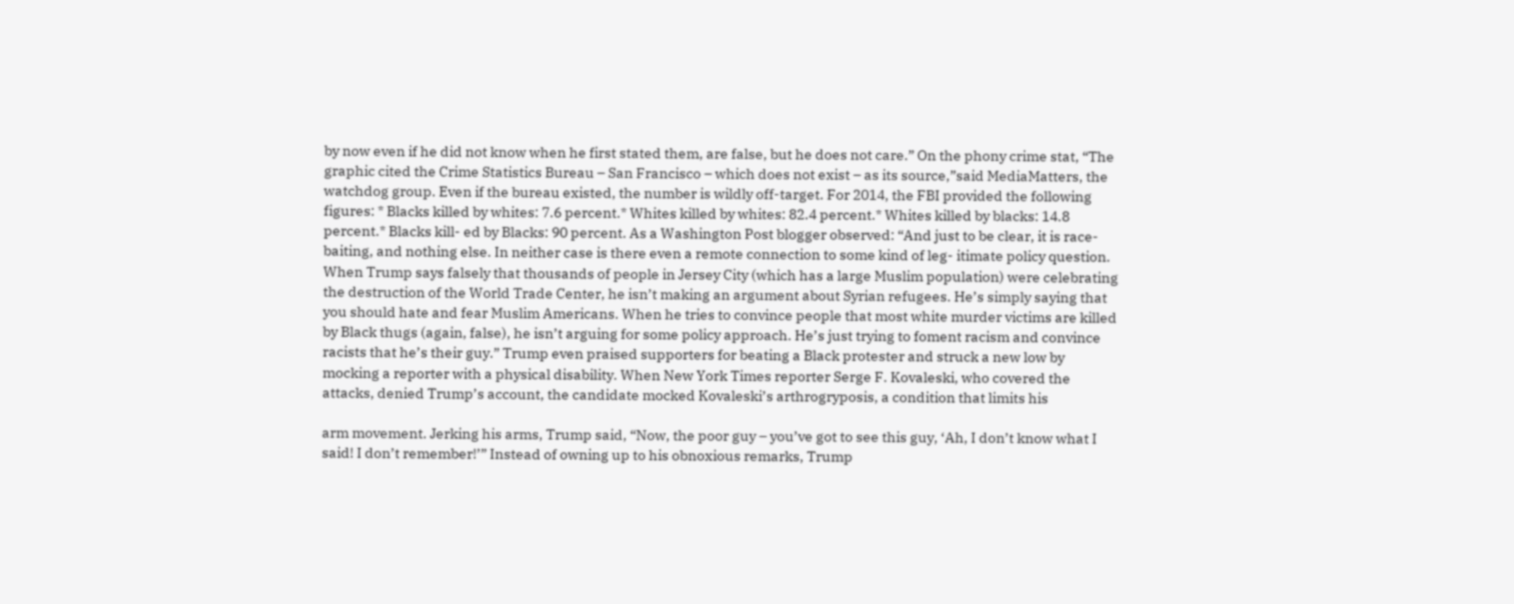by now even if he did not know when he first stated them, are false, but he does not care.” On the phony crime stat, “The graphic cited the Crime Statistics Bureau – San Francisco – which does not exist – as its source,”said MediaMatters, the watchdog group. Even if the bureau existed, the number is wildly off-target. For 2014, the FBI provided the following figures: * Blacks killed by whites: 7.6 percent.* Whites killed by whites: 82.4 percent.* Whites killed by blacks: 14.8 percent.* Blacks kill- ed by Blacks: 90 percent. As a Washington Post blogger observed: “And just to be clear, it is race-baiting, and nothing else. In neither case is there even a remote connection to some kind of leg- itimate policy question. When Trump says falsely that thousands of people in Jersey City (which has a large Muslim population) were celebrating the destruction of the World Trade Center, he isn’t making an argument about Syrian refugees. He’s simply saying that you should hate and fear Muslim Americans. When he tries to convince people that most white murder victims are killed by Black thugs (again, false), he isn’t arguing for some policy approach. He’s just trying to foment racism and convince racists that he’s their guy.” Trump even praised supporters for beating a Black protester and struck a new low by mocking a reporter with a physical disability. When New York Times reporter Serge F. Kovaleski, who covered the attacks, denied Trump’s account, the candidate mocked Kovaleski’s arthrogryposis, a condition that limits his

arm movement. Jerking his arms, Trump said, “Now, the poor guy – you’ve got to see this guy, ‘Ah, I don’t know what I said! I don’t remember!’” Instead of owning up to his obnoxious remarks, Trump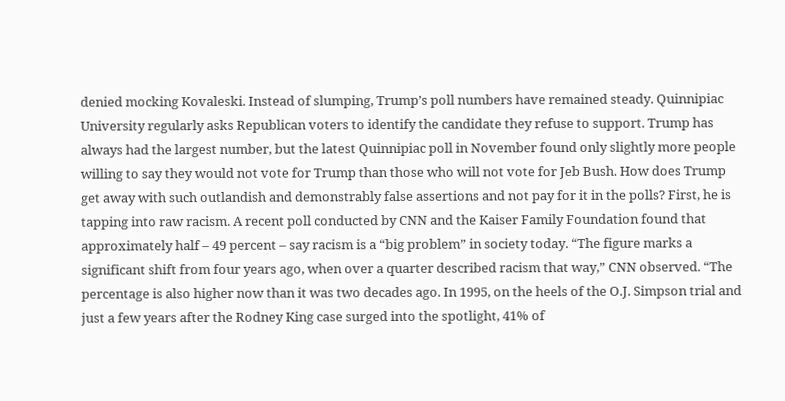denied mocking Kovaleski. Instead of slumping, Trump’s poll numbers have remained steady. Quinnipiac University regularly asks Republican voters to identify the candidate they refuse to support. Trump has always had the largest number, but the latest Quinnipiac poll in November found only slightly more people willing to say they would not vote for Trump than those who will not vote for Jeb Bush. How does Trump get away with such outlandish and demonstrably false assertions and not pay for it in the polls? First, he is tapping into raw racism. A recent poll conducted by CNN and the Kaiser Family Foundation found that approximately half – 49 percent – say racism is a “big problem” in society today. “The figure marks a significant shift from four years ago, when over a quarter described racism that way,” CNN observed. “The percentage is also higher now than it was two decades ago. In 1995, on the heels of the O.J. Simpson trial and just a few years after the Rodney King case surged into the spotlight, 41% of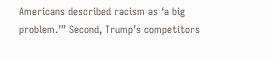Americans described racism as ‘a big problem.’” Second, Trump’s competitors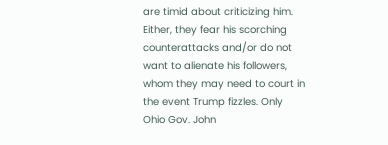are timid about criticizing him. Either, they fear his scorching counterattacks and/or do not want to alienate his followers, whom they may need to court in the event Trump fizzles. Only Ohio Gov. John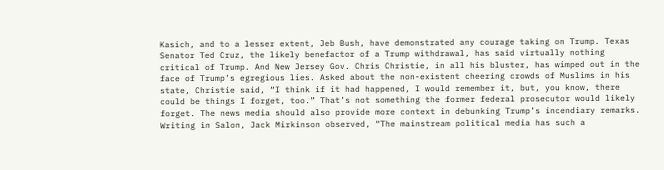Kasich, and to a lesser extent, Jeb Bush, have demonstrated any courage taking on Trump. Texas Senator Ted Cruz, the likely benefactor of a Trump withdrawal, has said virtually nothing critical of Trump. And New Jersey Gov. Chris Christie, in all his bluster, has wimped out in the face of Trump’s egregious lies. Asked about the non-existent cheering crowds of Muslims in his state, Christie said, “I think if it had happened, I would remember it, but, you know, there could be things I forget, too.” That’s not something the former federal prosecutor would likely forget. The news media should also provide more context in debunking Trump’s incendiary remarks. Writing in Salon, Jack Mirkinson observed, “The mainstream political media has such a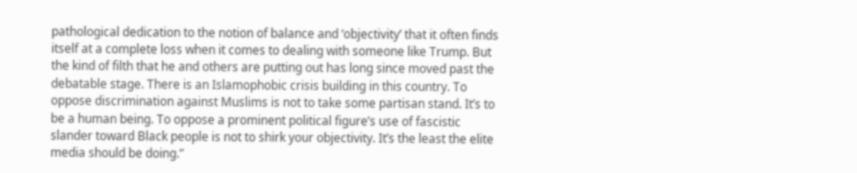pathological dedication to the notion of balance and ‘objectivity’ that it often finds itself at a complete loss when it comes to dealing with someone like Trump. But the kind of filth that he and others are putting out has long since moved past the debatable stage. There is an Islamophobic crisis building in this country. To oppose discrimination against Muslims is not to take some partisan stand. It’s to be a human being. To oppose a prominent political figure’s use of fascistic slander toward Black people is not to shirk your objectivity. It’s the least the elite media should be doing.”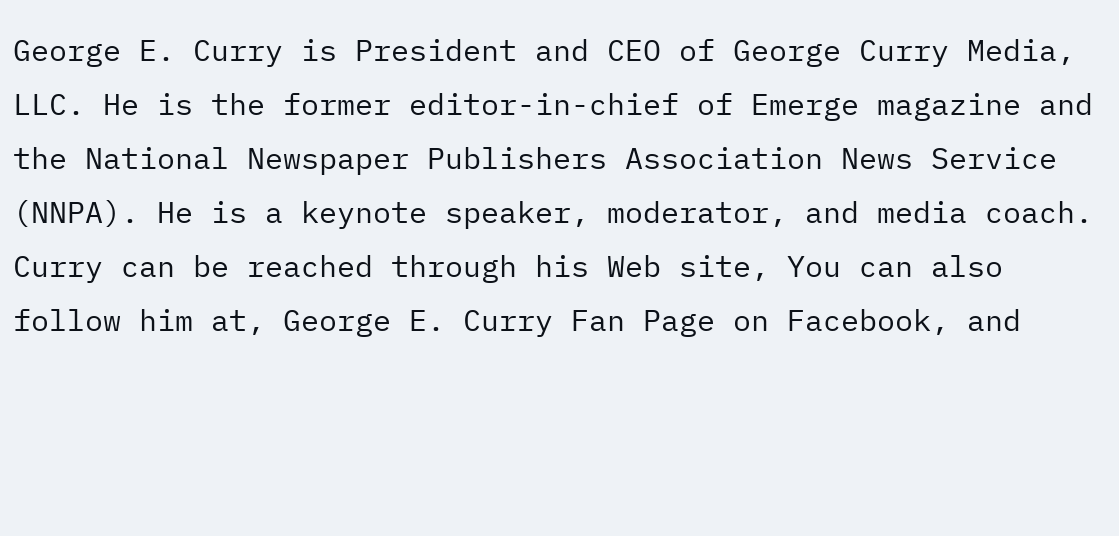George E. Curry is President and CEO of George Curry Media, LLC. He is the former editor-in-chief of Emerge magazine and the National Newspaper Publishers Association News Service (NNPA). He is a keynote speaker, moderator, and media coach. Curry can be reached through his Web site, You can also follow him at, George E. Curry Fan Page on Facebook, and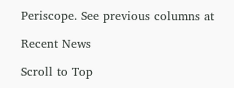Periscope. See previous columns at

Recent News

Scroll to Top